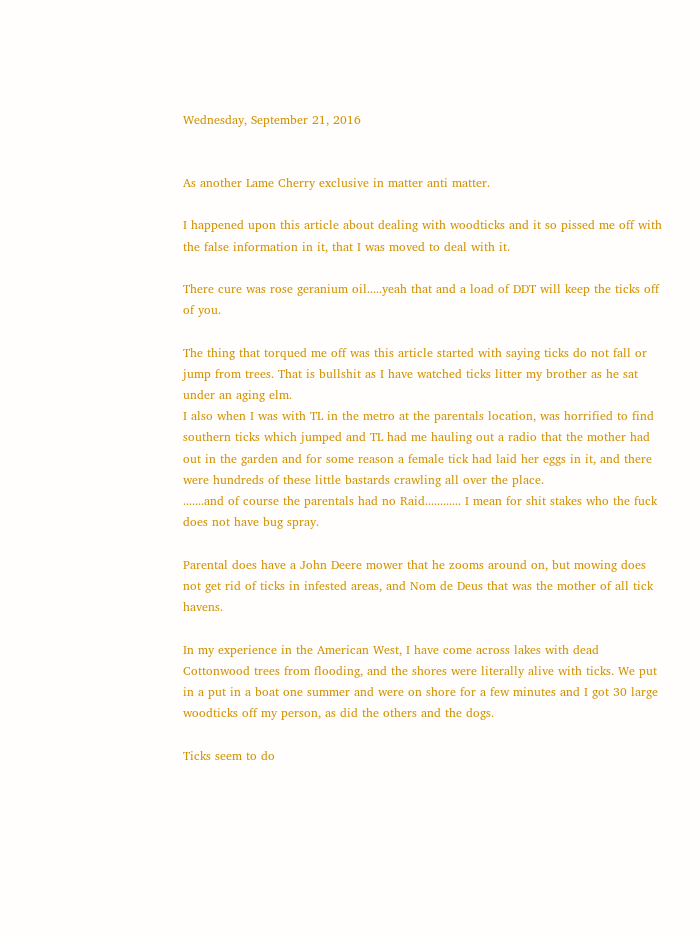Wednesday, September 21, 2016


As another Lame Cherry exclusive in matter anti matter.

I happened upon this article about dealing with woodticks and it so pissed me off with the false information in it, that I was moved to deal with it.

There cure was rose geranium oil.....yeah that and a load of DDT will keep the ticks off of you.

The thing that torqued me off was this article started with saying ticks do not fall or jump from trees. That is bullshit as I have watched ticks litter my brother as he sat under an aging elm.
I also when I was with TL in the metro at the parentals location, was horrified to find southern ticks which jumped and TL had me hauling out a radio that the mother had out in the garden and for some reason a female tick had laid her eggs in it, and there were hundreds of these little bastards crawling all over the place.
.......and of course the parentals had no Raid............ I mean for shit stakes who the fuck does not have bug spray.

Parental does have a John Deere mower that he zooms around on, but mowing does not get rid of ticks in infested areas, and Nom de Deus that was the mother of all tick havens.

In my experience in the American West, I have come across lakes with dead Cottonwood trees from flooding, and the shores were literally alive with ticks. We put in a put in a boat one summer and were on shore for a few minutes and I got 30 large woodticks off my person, as did the others and the dogs.

Ticks seem to do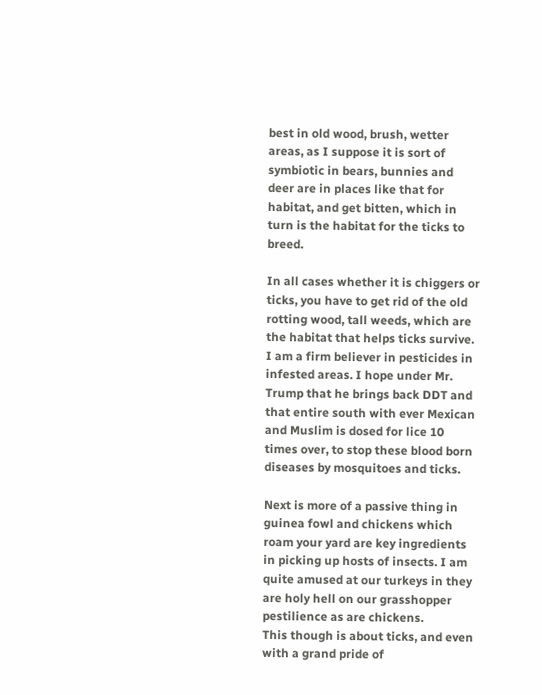best in old wood, brush, wetter areas, as I suppose it is sort of symbiotic in bears, bunnies and deer are in places like that for habitat, and get bitten, which in turn is the habitat for the ticks to breed.

In all cases whether it is chiggers or ticks, you have to get rid of the old rotting wood, tall weeds, which are the habitat that helps ticks survive. I am a firm believer in pesticides in infested areas. I hope under Mr. Trump that he brings back DDT and that entire south with ever Mexican and Muslim is dosed for lice 10 times over, to stop these blood born diseases by mosquitoes and ticks.

Next is more of a passive thing in guinea fowl and chickens which roam your yard are key ingredients in picking up hosts of insects. I am quite amused at our turkeys in they are holy hell on our grasshopper pestilience as are chickens.
This though is about ticks, and even with a grand pride of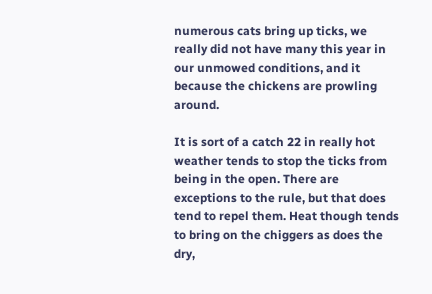numerous cats bring up ticks, we really did not have many this year in our unmowed conditions, and it because the chickens are prowling around.

It is sort of a catch 22 in really hot weather tends to stop the ticks from being in the open. There are exceptions to the rule, but that does tend to repel them. Heat though tends to bring on the chiggers as does the dry,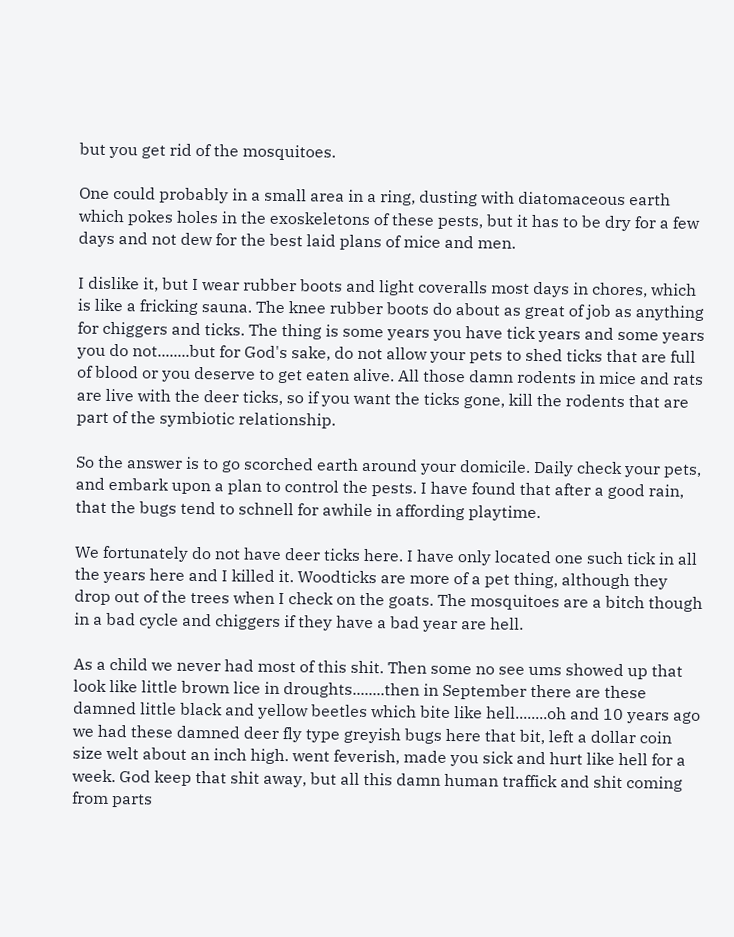but you get rid of the mosquitoes.

One could probably in a small area in a ring, dusting with diatomaceous earth which pokes holes in the exoskeletons of these pests, but it has to be dry for a few days and not dew for the best laid plans of mice and men.

I dislike it, but I wear rubber boots and light coveralls most days in chores, which is like a fricking sauna. The knee rubber boots do about as great of job as anything for chiggers and ticks. The thing is some years you have tick years and some years you do not........but for God's sake, do not allow your pets to shed ticks that are full of blood or you deserve to get eaten alive. All those damn rodents in mice and rats are live with the deer ticks, so if you want the ticks gone, kill the rodents that are part of the symbiotic relationship.

So the answer is to go scorched earth around your domicile. Daily check your pets, and embark upon a plan to control the pests. I have found that after a good rain, that the bugs tend to schnell for awhile in affording playtime.

We fortunately do not have deer ticks here. I have only located one such tick in all the years here and I killed it. Woodticks are more of a pet thing, although they drop out of the trees when I check on the goats. The mosquitoes are a bitch though in a bad cycle and chiggers if they have a bad year are hell.

As a child we never had most of this shit. Then some no see ums showed up that look like little brown lice in droughts........then in September there are these damned little black and yellow beetles which bite like hell........oh and 10 years ago we had these damned deer fly type greyish bugs here that bit, left a dollar coin size welt about an inch high. went feverish, made you sick and hurt like hell for a week. God keep that shit away, but all this damn human traffick and shit coming from parts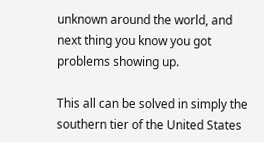unknown around the world, and next thing you know you got problems showing up.

This all can be solved in simply the southern tier of the United States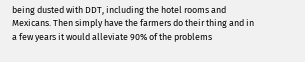being dusted with DDT, including the hotel rooms and Mexicans. Then simply have the farmers do their thing and in a few years it would alleviate 90% of the problems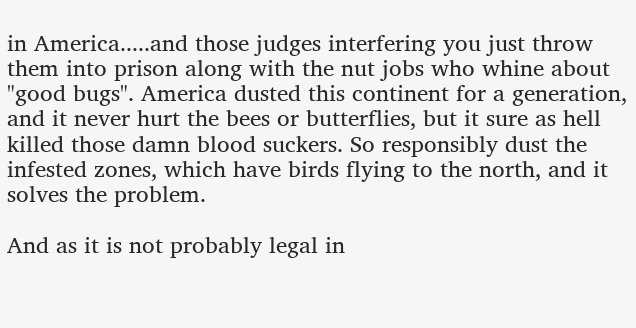in America.....and those judges interfering you just throw them into prison along with the nut jobs who whine about "good bugs". America dusted this continent for a generation, and it never hurt the bees or butterflies, but it sure as hell killed those damn blood suckers. So responsibly dust the infested zones, which have birds flying to the north, and it solves the problem.

And as it is not probably legal in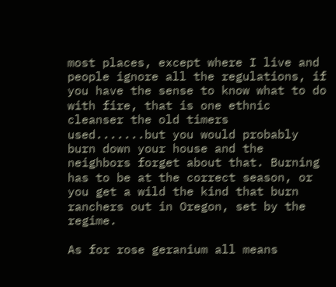most places, except where I live and people ignore all the regulations, if you have the sense to know what to do with fire, that is one ethnic cleanser the old timers used.......but you would probably burn down your house and the neighbors forget about that. Burning has to be at the correct season, or you get a wild the kind that burn ranchers out in Oregon, set by the regime.

As for rose geranium all means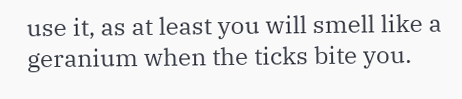use it, as at least you will smell like a geranium when the ticks bite you.